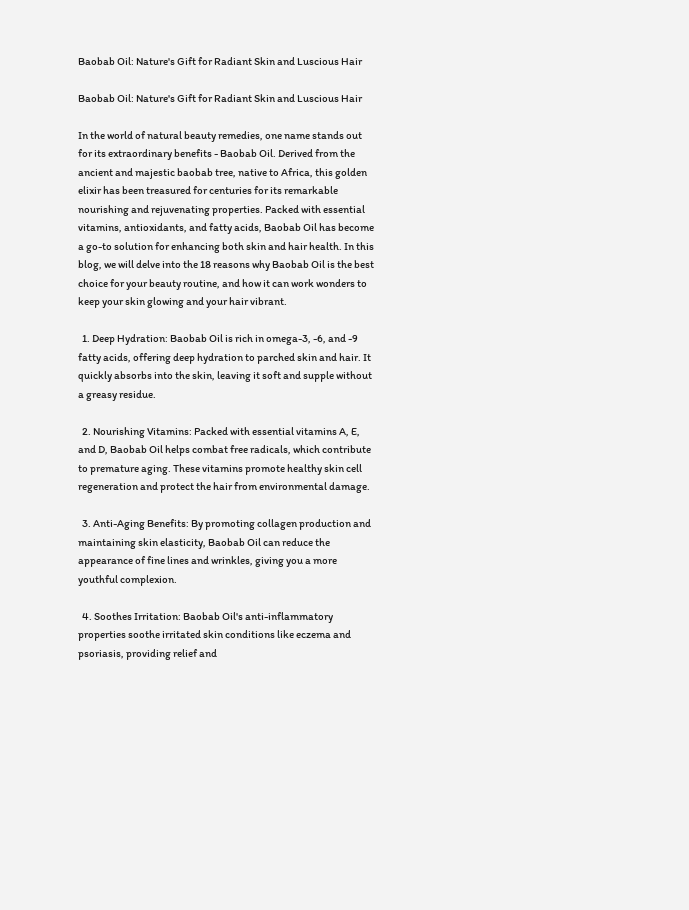Baobab Oil: Nature's Gift for Radiant Skin and Luscious Hair

Baobab Oil: Nature's Gift for Radiant Skin and Luscious Hair

In the world of natural beauty remedies, one name stands out for its extraordinary benefits - Baobab Oil. Derived from the ancient and majestic baobab tree, native to Africa, this golden elixir has been treasured for centuries for its remarkable nourishing and rejuvenating properties. Packed with essential vitamins, antioxidants, and fatty acids, Baobab Oil has become a go-to solution for enhancing both skin and hair health. In this blog, we will delve into the 18 reasons why Baobab Oil is the best choice for your beauty routine, and how it can work wonders to keep your skin glowing and your hair vibrant.

  1. Deep Hydration: Baobab Oil is rich in omega-3, -6, and -9 fatty acids, offering deep hydration to parched skin and hair. It quickly absorbs into the skin, leaving it soft and supple without a greasy residue.

  2. Nourishing Vitamins: Packed with essential vitamins A, E, and D, Baobab Oil helps combat free radicals, which contribute to premature aging. These vitamins promote healthy skin cell regeneration and protect the hair from environmental damage.

  3. Anti-Aging Benefits: By promoting collagen production and maintaining skin elasticity, Baobab Oil can reduce the appearance of fine lines and wrinkles, giving you a more youthful complexion.

  4. Soothes Irritation: Baobab Oil's anti-inflammatory properties soothe irritated skin conditions like eczema and psoriasis, providing relief and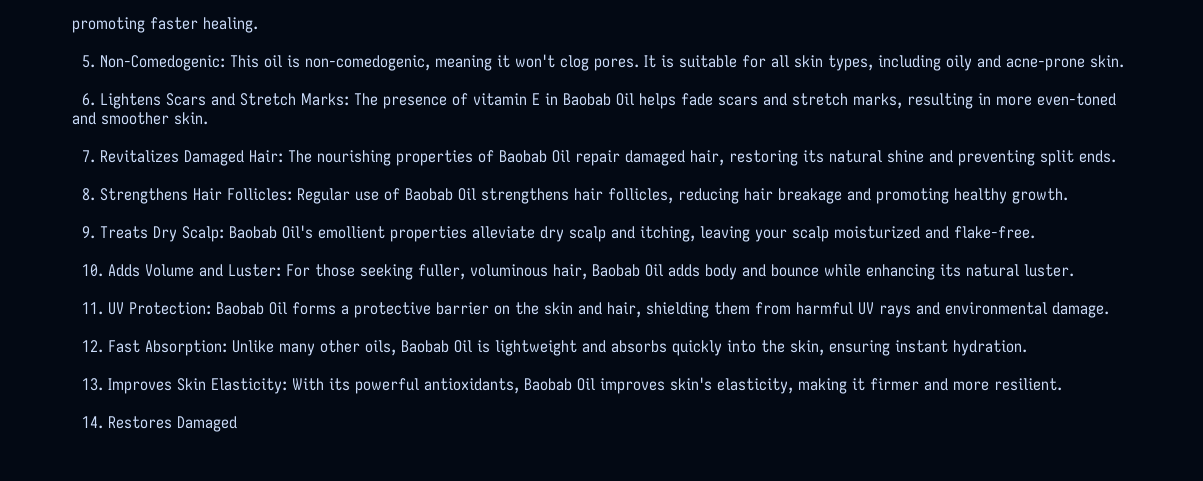promoting faster healing.

  5. Non-Comedogenic: This oil is non-comedogenic, meaning it won't clog pores. It is suitable for all skin types, including oily and acne-prone skin.

  6. Lightens Scars and Stretch Marks: The presence of vitamin E in Baobab Oil helps fade scars and stretch marks, resulting in more even-toned and smoother skin.

  7. Revitalizes Damaged Hair: The nourishing properties of Baobab Oil repair damaged hair, restoring its natural shine and preventing split ends.

  8. Strengthens Hair Follicles: Regular use of Baobab Oil strengthens hair follicles, reducing hair breakage and promoting healthy growth.

  9. Treats Dry Scalp: Baobab Oil's emollient properties alleviate dry scalp and itching, leaving your scalp moisturized and flake-free.

  10. Adds Volume and Luster: For those seeking fuller, voluminous hair, Baobab Oil adds body and bounce while enhancing its natural luster.

  11. UV Protection: Baobab Oil forms a protective barrier on the skin and hair, shielding them from harmful UV rays and environmental damage.

  12. Fast Absorption: Unlike many other oils, Baobab Oil is lightweight and absorbs quickly into the skin, ensuring instant hydration.

  13. Improves Skin Elasticity: With its powerful antioxidants, Baobab Oil improves skin's elasticity, making it firmer and more resilient.

  14. Restores Damaged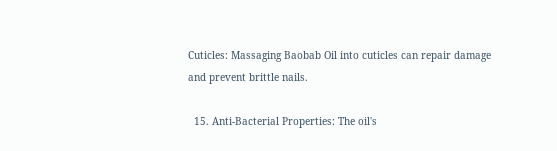Cuticles: Massaging Baobab Oil into cuticles can repair damage and prevent brittle nails.

  15. Anti-Bacterial Properties: The oil's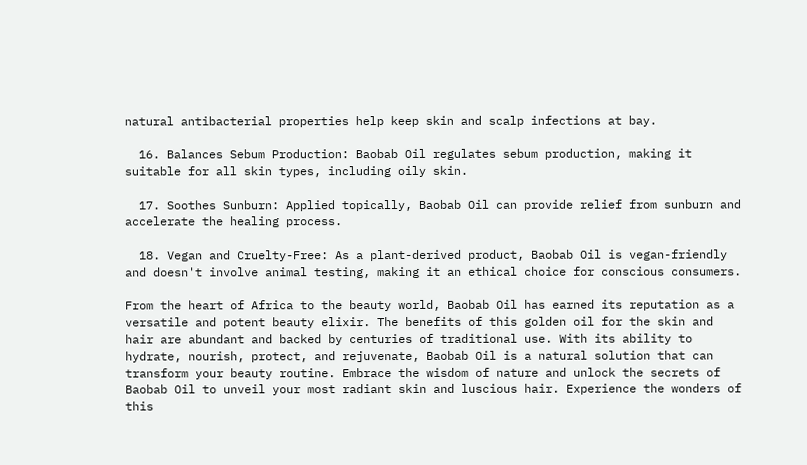natural antibacterial properties help keep skin and scalp infections at bay.

  16. Balances Sebum Production: Baobab Oil regulates sebum production, making it suitable for all skin types, including oily skin.

  17. Soothes Sunburn: Applied topically, Baobab Oil can provide relief from sunburn and accelerate the healing process.

  18. Vegan and Cruelty-Free: As a plant-derived product, Baobab Oil is vegan-friendly and doesn't involve animal testing, making it an ethical choice for conscious consumers.

From the heart of Africa to the beauty world, Baobab Oil has earned its reputation as a versatile and potent beauty elixir. The benefits of this golden oil for the skin and hair are abundant and backed by centuries of traditional use. With its ability to hydrate, nourish, protect, and rejuvenate, Baobab Oil is a natural solution that can transform your beauty routine. Embrace the wisdom of nature and unlock the secrets of Baobab Oil to unveil your most radiant skin and luscious hair. Experience the wonders of this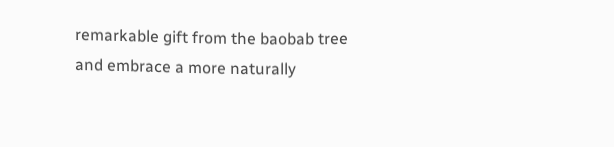remarkable gift from the baobab tree and embrace a more naturally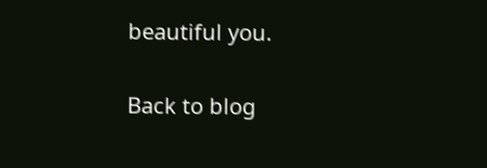beautiful you.

Back to blog